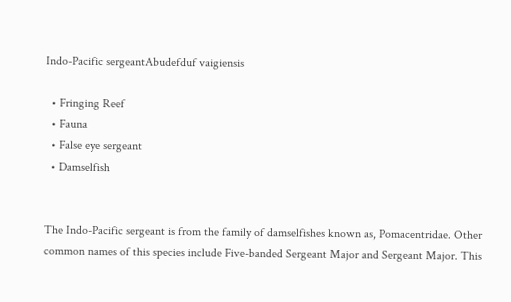Indo-Pacific sergeantAbudefduf vaigiensis

  • Fringing Reef
  • Fauna
  • False eye sergeant
  • Damselfish


The Indo-Pacific sergeant is from the family of damselfishes known as, Pomacentridae. Other common names of this species include Five-banded Sergeant Major and Sergeant Major. This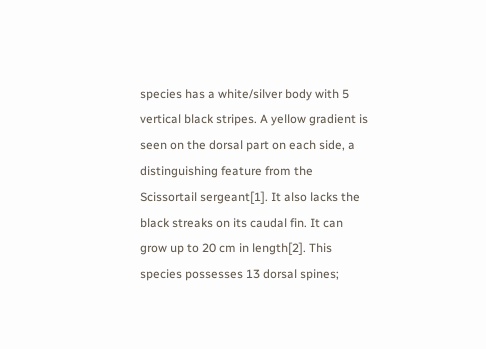species has a white/silver body with 5 vertical black stripes. A yellow gradient is seen on the dorsal part on each side, a distinguishing feature from the Scissortail sergeant[1]. It also lacks the black streaks on its caudal fin. It can grow up to 20 cm in length[2]. This species possesses 13 dorsal spines;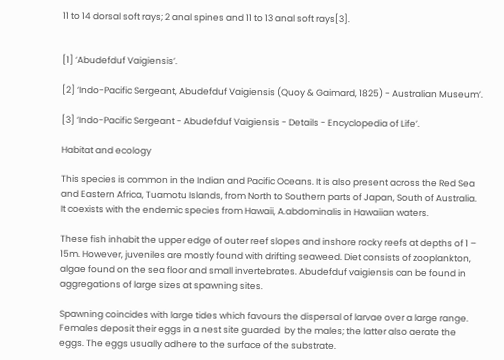11 to 14 dorsal soft rays; 2 anal spines and 11 to 13 anal soft rays[3].


[1] ‘Abudefduf Vaigiensis’.

[2] ‘Indo-Pacific Sergeant, Abudefduf Vaigiensis (Quoy & Gaimard, 1825) - Australian Museum’.

[3] ‘Indo-Pacific Sergeant - Abudefduf Vaigiensis - Details - Encyclopedia of Life’.

Habitat and ecology

This species is common in the Indian and Pacific Oceans. It is also present across the Red Sea and Eastern Africa, Tuamotu Islands, from North to Southern parts of Japan, South of Australia. It coexists with the endemic species from Hawaii, A.abdominalis in Hawaiian waters.

These fish inhabit the upper edge of outer reef slopes and inshore rocky reefs at depths of 1 – 15m. However, juveniles are mostly found with drifting seaweed. Diet consists of zooplankton, algae found on the sea floor and small invertebrates. Abudefduf vaigiensis can be found in aggregations of large sizes at spawning sites.

Spawning coincides with large tides which favours the dispersal of larvae over a large range. Females deposit their eggs in a nest site guarded  by the males; the latter also aerate the eggs. The eggs usually adhere to the surface of the substrate.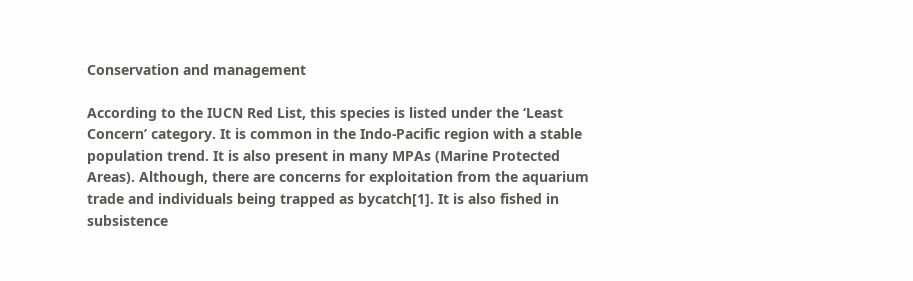Conservation and management

According to the IUCN Red List, this species is listed under the ‘Least Concern’ category. It is common in the Indo-Pacific region with a stable population trend. It is also present in many MPAs (Marine Protected Areas). Although, there are concerns for exploitation from the aquarium trade and individuals being trapped as bycatch[1]. It is also fished in subsistence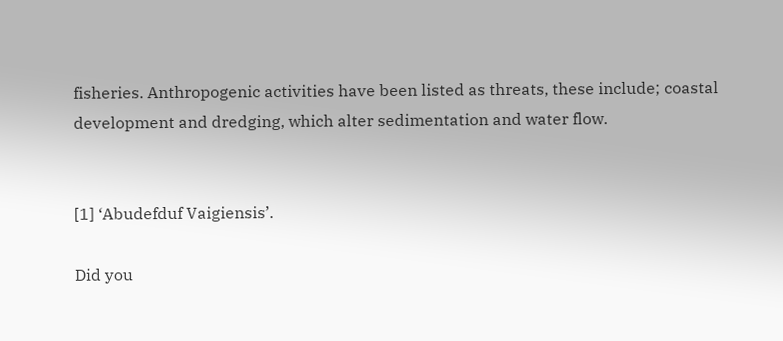fisheries. Anthropogenic activities have been listed as threats, these include; coastal development and dredging, which alter sedimentation and water flow.


[1] ‘Abudefduf Vaigiensis’.

Did you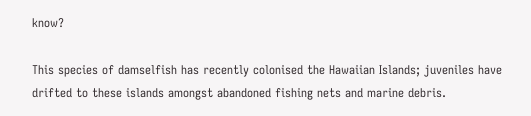know?

This species of damselfish has recently colonised the Hawaiian Islands; juveniles have drifted to these islands amongst abandoned fishing nets and marine debris.